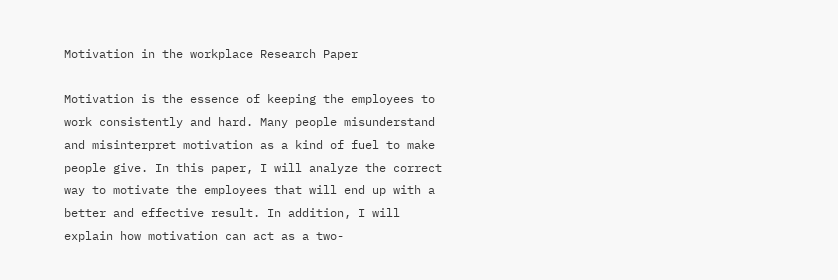Motivation in the workplace Research Paper

Motivation is the essence of keeping the employees to work consistently and hard. Many people misunderstand and misinterpret motivation as a kind of fuel to make people give. In this paper, I will analyze the correct way to motivate the employees that will end up with a better and effective result. In addition, I will explain how motivation can act as a two-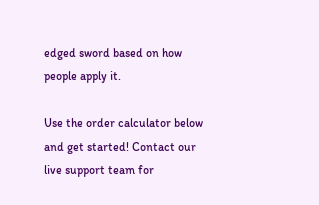edged sword based on how people apply it.

Use the order calculator below and get started! Contact our live support team for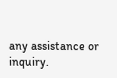any assistance or inquiry.